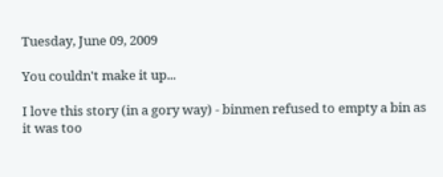Tuesday, June 09, 2009

You couldn't make it up...

I love this story (in a gory way) - binmen refused to empty a bin as it was too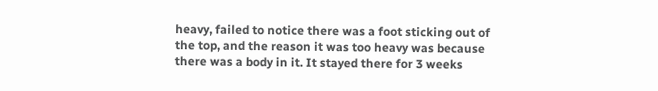heavy, failed to notice there was a foot sticking out of the top, and the reason it was too heavy was because there was a body in it. It stayed there for 3 weeks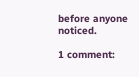before anyone noticed.

1 comment: